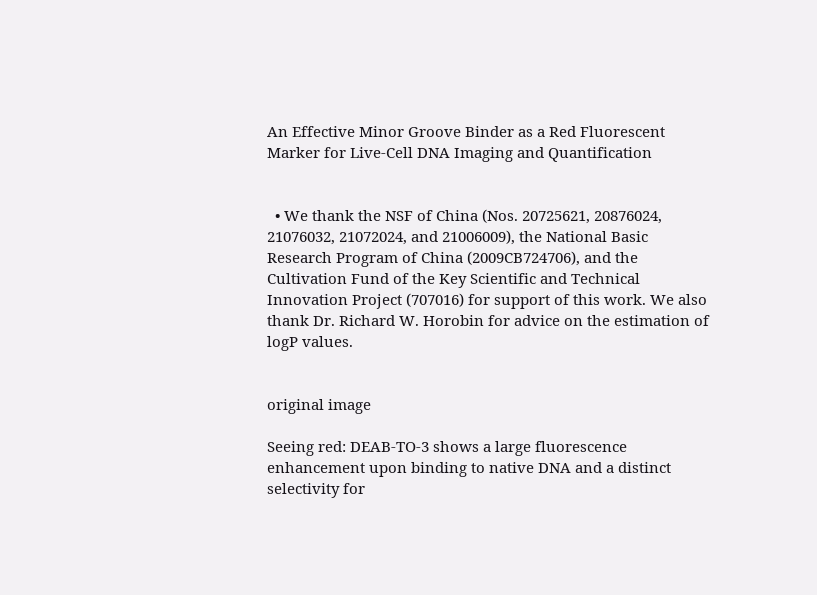An Effective Minor Groove Binder as a Red Fluorescent Marker for Live-Cell DNA Imaging and Quantification


  • We thank the NSF of China (Nos. 20725621, 20876024, 21076032, 21072024, and 21006009), the National Basic Research Program of China (2009CB724706), and the Cultivation Fund of the Key Scientific and Technical Innovation Project (707016) for support of this work. We also thank Dr. Richard W. Horobin for advice on the estimation of logP values.


original image

Seeing red: DEAB-TO-3 shows a large fluorescence enhancement upon binding to native DNA and a distinct selectivity for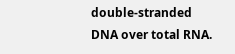double-stranded DNA over total RNA.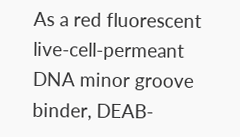As a red fluorescent live-cell-permeant DNA minor groove binder, DEAB-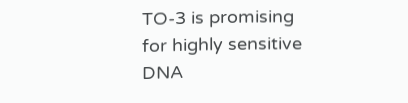TO-3 is promising for highly sensitive DNA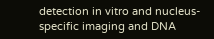detection in vitro and nucleus-specific imaging and DNA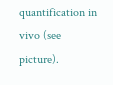quantification in vivo (see picture).